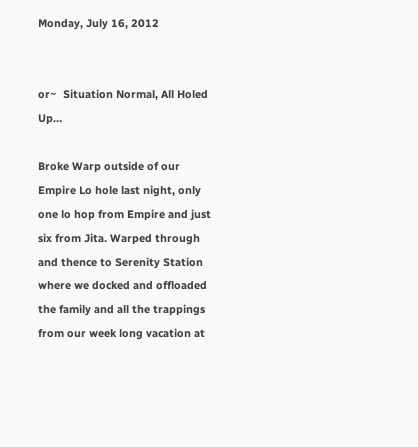Monday, July 16, 2012


or~  Situation Normal, All Holed Up…

Broke Warp outside of our Empire Lo hole last night, only one lo hop from Empire and just six from Jita. Warped through and thence to Serenity Station where we docked and offloaded the family and all the trappings from our week long vacation at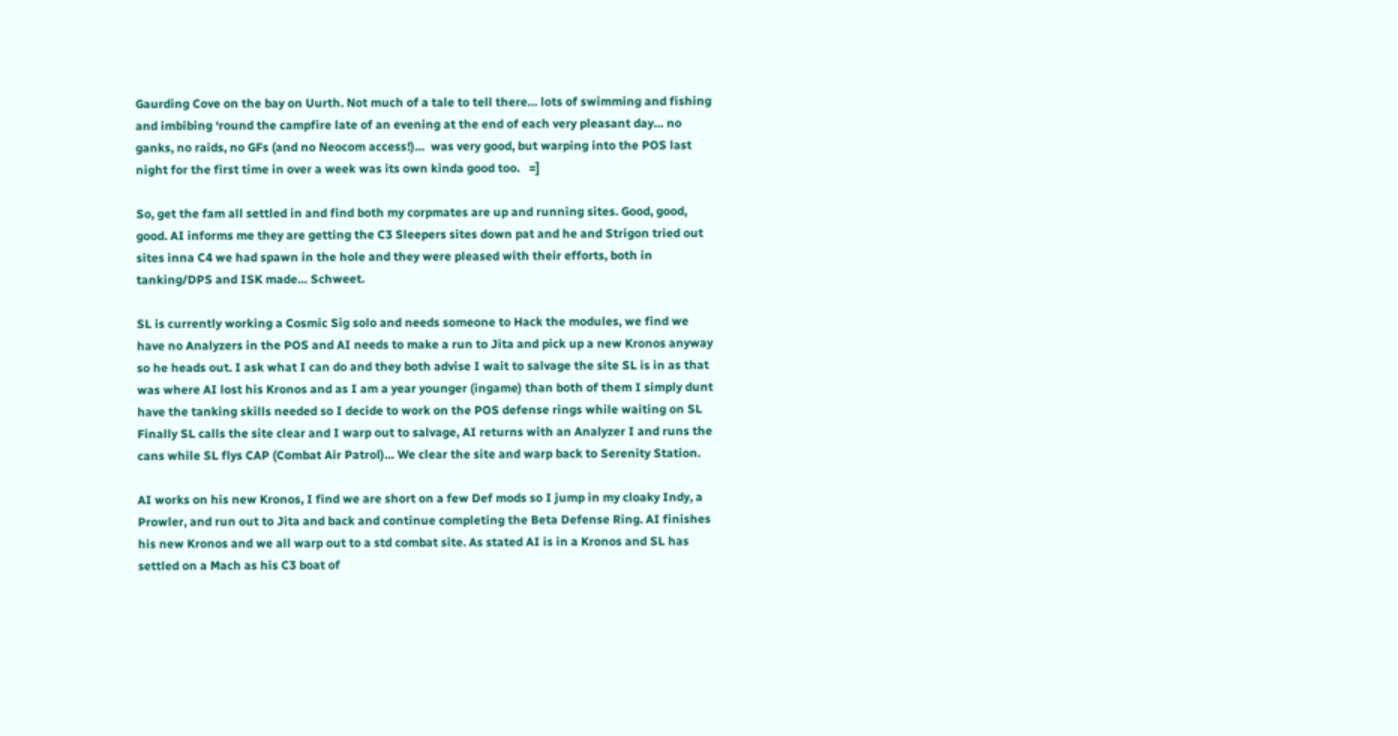Gaurding Cove on the bay on Uurth. Not much of a tale to tell there… lots of swimming and fishing and imbibing ‘round the campfire late of an evening at the end of each very pleasant day… no ganks, no raids, no GFs (and no Neocom access!)…  was very good, but warping into the POS last night for the first time in over a week was its own kinda good too.   =]

So, get the fam all settled in and find both my corpmates are up and running sites. Good, good, good. AI informs me they are getting the C3 Sleepers sites down pat and he and Strigon tried out sites inna C4 we had spawn in the hole and they were pleased with their efforts, both in tanking/DPS and ISK made… Schweet.

SL is currently working a Cosmic Sig solo and needs someone to Hack the modules, we find we have no Analyzers in the POS and AI needs to make a run to Jita and pick up a new Kronos anyway so he heads out. I ask what I can do and they both advise I wait to salvage the site SL is in as that was where AI lost his Kronos and as I am a year younger (ingame) than both of them I simply dunt have the tanking skills needed so I decide to work on the POS defense rings while waiting on SL Finally SL calls the site clear and I warp out to salvage, AI returns with an Analyzer I and runs the cans while SL flys CAP (Combat Air Patrol)… We clear the site and warp back to Serenity Station.

AI works on his new Kronos, I find we are short on a few Def mods so I jump in my cloaky Indy, a Prowler, and run out to Jita and back and continue completing the Beta Defense Ring. AI finishes his new Kronos and we all warp out to a std combat site. As stated AI is in a Kronos and SL has settled on a Mach as his C3 boat of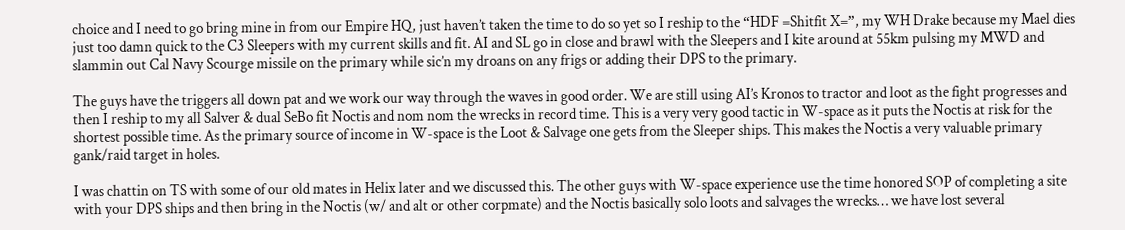choice and I need to go bring mine in from our Empire HQ, just haven’t taken the time to do so yet so I reship to the “HDF =Shitfit X=”, my WH Drake because my Mael dies just too damn quick to the C3 Sleepers with my current skills and fit. AI and SL go in close and brawl with the Sleepers and I kite around at 55km pulsing my MWD and slammin out Cal Navy Scourge missile on the primary while sic’n my droans on any frigs or adding their DPS to the primary.

The guys have the triggers all down pat and we work our way through the waves in good order. We are still using AI’s Kronos to tractor and loot as the fight progresses and then I reship to my all Salver & dual SeBo fit Noctis and nom nom the wrecks in record time. This is a very very good tactic in W-space as it puts the Noctis at risk for the shortest possible time. As the primary source of income in W-space is the Loot & Salvage one gets from the Sleeper ships. This makes the Noctis a very valuable primary gank/raid target in holes.

I was chattin on TS with some of our old mates in Helix later and we discussed this. The other guys with W-space experience use the time honored SOP of completing a site with your DPS ships and then bring in the Noctis (w/ and alt or other corpmate) and the Noctis basically solo loots and salvages the wrecks… we have lost several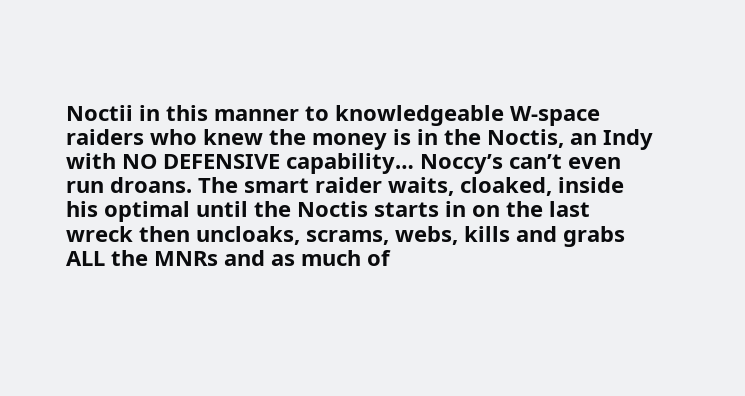Noctii in this manner to knowledgeable W-space raiders who knew the money is in the Noctis, an Indy with NO DEFENSIVE capability… Noccy’s can’t even run droans. The smart raider waits, cloaked, inside his optimal until the Noctis starts in on the last wreck then uncloaks, scrams, webs, kills and grabs ALL the MNRs and as much of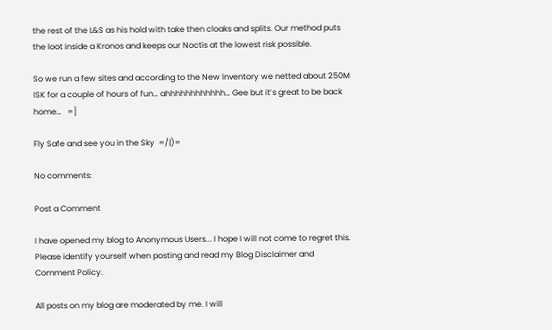the rest of the L&S as his hold with take then cloaks and splits. Our method puts the loot inside a Kronos and keeps our Noctis at the lowest risk possible.

So we run a few sites and according to the New Inventory we netted about 250M ISK for a couple of hours of fun… ahhhhhhhhhhhh… Gee but it’s great to be back home…   =]

Fly Safe and see you in the Sky  =/|)=

No comments:

Post a Comment

I have opened my blog to Anonymous Users... I hope I will not come to regret this. Please identify yourself when posting and read my Blog Disclaimer and Comment Policy.

All posts on my blog are moderated by me. I will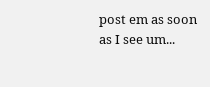post em as soon as I see um...